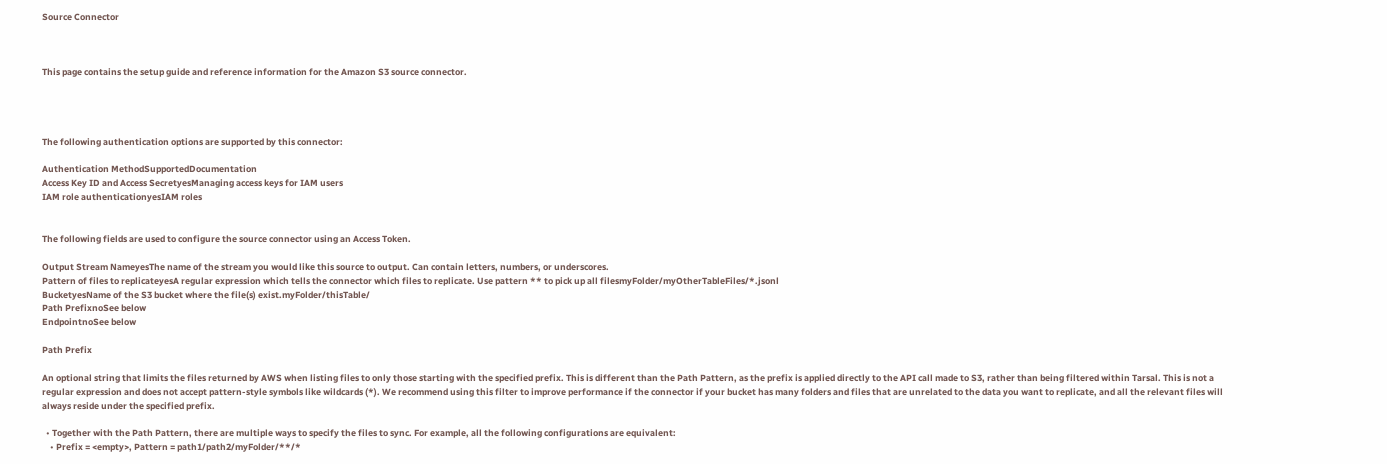Source Connector



This page contains the setup guide and reference information for the Amazon S3 source connector.




The following authentication options are supported by this connector:

Authentication MethodSupportedDocumentation
Access Key ID and Access SecretyesManaging access keys for IAM users
IAM role authenticationyesIAM roles


The following fields are used to configure the source connector using an Access Token.

Output Stream NameyesThe name of the stream you would like this source to output. Can contain letters, numbers, or underscores.
Pattern of files to replicateyesA regular expression which tells the connector which files to replicate. Use pattern ** to pick up all filesmyFolder/myOtherTableFiles/*.jsonl
BucketyesName of the S3 bucket where the file(s) exist.myFolder/thisTable/
Path PrefixnoSee below
EndpointnoSee below

Path Prefix

An optional string that limits the files returned by AWS when listing files to only those starting with the specified prefix. This is different than the Path Pattern, as the prefix is applied directly to the API call made to S3, rather than being filtered within Tarsal. This is not a regular expression and does not accept pattern-style symbols like wildcards (*). We recommend using this filter to improve performance if the connector if your bucket has many folders and files that are unrelated to the data you want to replicate, and all the relevant files will always reside under the specified prefix.

  • Together with the Path Pattern, there are multiple ways to specify the files to sync. For example, all the following configurations are equivalent:
    • Prefix = <empty>, Pattern = path1/path2/myFolder/**/*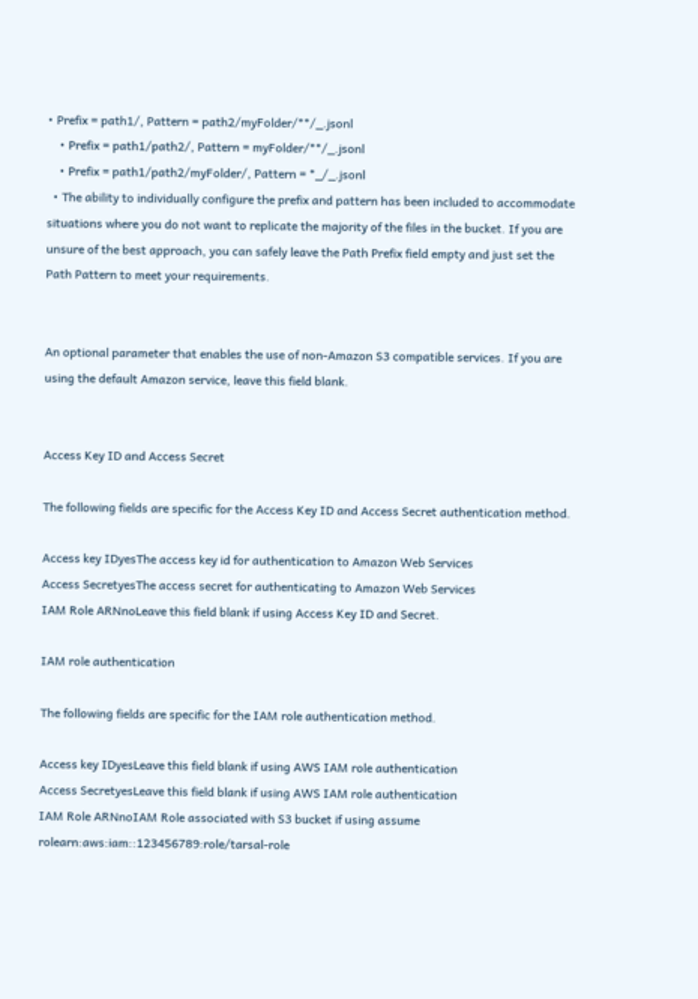• Prefix = path1/, Pattern = path2/myFolder/**/_.jsonl
    • Prefix = path1/path2/, Pattern = myFolder/**/_.jsonl
    • Prefix = path1/path2/myFolder/, Pattern = *_/_.jsonl
  • The ability to individually configure the prefix and pattern has been included to accommodate situations where you do not want to replicate the majority of the files in the bucket. If you are unsure of the best approach, you can safely leave the Path Prefix field empty and just set the Path Pattern to meet your requirements.


An optional parameter that enables the use of non-Amazon S3 compatible services. If you are using the default Amazon service, leave this field blank.


Access Key ID and Access Secret

The following fields are specific for the Access Key ID and Access Secret authentication method.

Access key IDyesThe access key id for authentication to Amazon Web Services
Access SecretyesThe access secret for authenticating to Amazon Web Services
IAM Role ARNnoLeave this field blank if using Access Key ID and Secret.

IAM role authentication

The following fields are specific for the IAM role authentication method.

Access key IDyesLeave this field blank if using AWS IAM role authentication
Access SecretyesLeave this field blank if using AWS IAM role authentication
IAM Role ARNnoIAM Role associated with S3 bucket if using assume rolearn:aws:iam::123456789:role/tarsal-role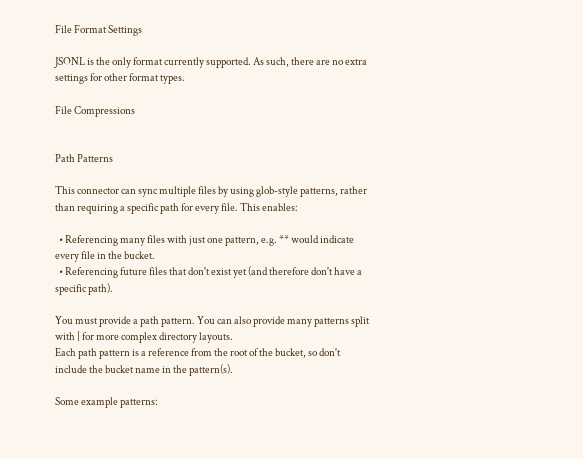File Format Settings

JSONL is the only format currently supported. As such, there are no extra settings for other format types.

File Compressions


Path Patterns

This connector can sync multiple files by using glob-style patterns, rather than requiring a specific path for every file. This enables:

  • Referencing many files with just one pattern, e.g. ** would indicate every file in the bucket.
  • Referencing future files that don't exist yet (and therefore don't have a specific path).

You must provide a path pattern. You can also provide many patterns split with | for more complex directory layouts.
Each path pattern is a reference from the root of the bucket, so don't include the bucket name in the pattern(s).

Some example patterns: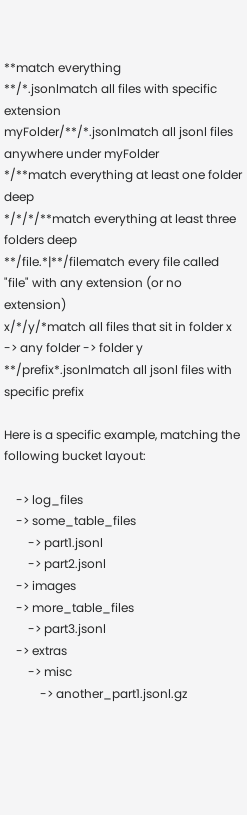**match everything
**/*.jsonlmatch all files with specific extension
myFolder/**/*.jsonlmatch all jsonl files anywhere under myFolder
*/**match everything at least one folder deep
*/*/*/**match everything at least three folders deep
**/file.*|**/filematch every file called "file" with any extension (or no extension)
x/*/y/*match all files that sit in folder x -> any folder -> folder y
**/prefix*.jsonlmatch all jsonl files with specific prefix

Here is a specific example, matching the following bucket layout:

    -> log_files
    -> some_table_files
        -> part1.jsonl
        -> part2.jsonl
    -> images
    -> more_table_files
        -> part3.jsonl
    -> extras
        -> misc
            -> another_part1.jsonl.gz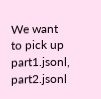We want to pick up part1.jsonl, part2.jsonl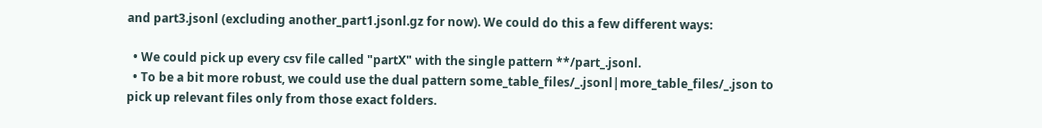and part3.jsonl (excluding another_part1.jsonl.gz for now). We could do this a few different ways:

  • We could pick up every csv file called "partX" with the single pattern **/part_.jsonl.
  • To be a bit more robust, we could use the dual pattern some_table_files/_.jsonl|more_table_files/_.json to pick up relevant files only from those exact folders.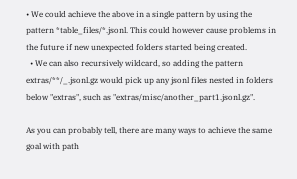• We could achieve the above in a single pattern by using the pattern *table_files/*.jsonl. This could however cause problems in the future if new unexpected folders started being created.
  • We can also recursively wildcard, so adding the pattern extras/**/_.jsonl.gz would pick up any jsonl files nested in folders below "extras", such as "extras/misc/another_part1.jsonl.gz".

As you can probably tell, there are many ways to achieve the same goal with path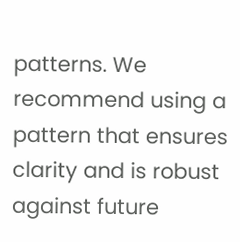patterns. We recommend using a pattern that ensures clarity and is robust against future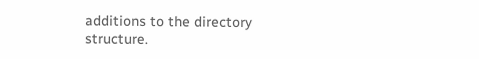additions to the directory structure.